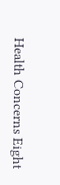Health Concerns Eight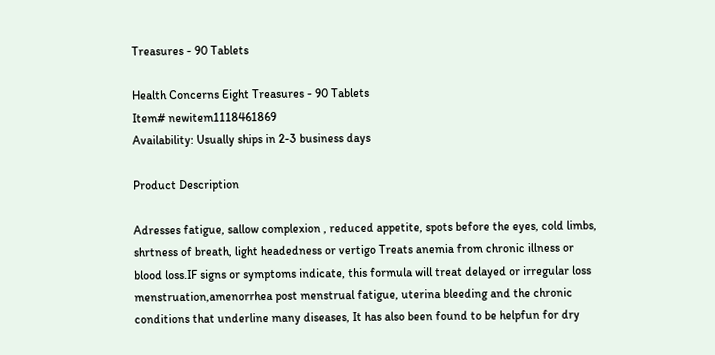Treasures - 90 Tablets

Health Concerns Eight Treasures - 90 Tablets
Item# newitem1118461869
Availability: Usually ships in 2-3 business days

Product Description

Adresses fatigue, sallow complexion , reduced appetite, spots before the eyes, cold limbs, shrtness of breath, light headedness or vertigo Treats anemia from chronic illness or blood loss.IF signs or symptoms indicate, this formula will treat delayed or irregular loss menstruation,amenorrhea post menstrual fatigue, uterina bleeding and the chronic conditions that underline many diseases, It has also been found to be helpfun for dry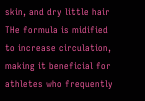skin, and dry little hair THe formula is midified to increase circulation, making it beneficial for athletes who frequently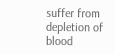suffer from depletion of blood